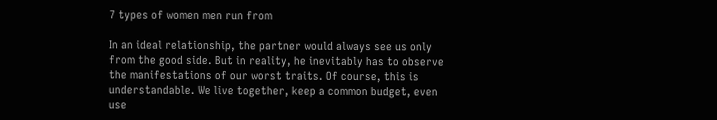7 types of women men run from

In an ideal relationship, the partner would always see us only from the good side. But in reality, he inevitably has to observe the manifestations of our worst traits. Of course, this is understandable. We live together, keep a common budget, even use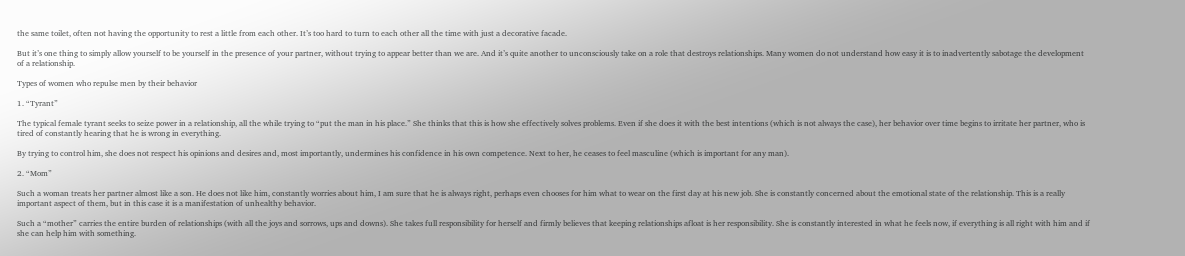the same toilet, often not having the opportunity to rest a little from each other. It’s too hard to turn to each other all the time with just a decorative facade.

But it’s one thing to simply allow yourself to be yourself in the presence of your partner, without trying to appear better than we are. And it’s quite another to unconsciously take on a role that destroys relationships. Many women do not understand how easy it is to inadvertently sabotage the development of a relationship.

Types of women who repulse men by their behavior

1. “Tyrant”

The typical female tyrant seeks to seize power in a relationship, all the while trying to “put the man in his place.” She thinks that this is how she effectively solves problems. Even if she does it with the best intentions (which is not always the case), her behavior over time begins to irritate her partner, who is tired of constantly hearing that he is wrong in everything.

By trying to control him, she does not respect his opinions and desires and, most importantly, undermines his confidence in his own competence. Next to her, he ceases to feel masculine (which is important for any man).

2. “Mom”

Such a woman treats her partner almost like a son. He does not like him, constantly worries about him, I am sure that he is always right, perhaps even chooses for him what to wear on the first day at his new job. She is constantly concerned about the emotional state of the relationship. This is a really important aspect of them, but in this case it is a manifestation of unhealthy behavior.

Such a “mother” carries the entire burden of relationships (with all the joys and sorrows, ups and downs). She takes full responsibility for herself and firmly believes that keeping relationships afloat is her responsibility. She is constantly interested in what he feels now, if everything is all right with him and if she can help him with something.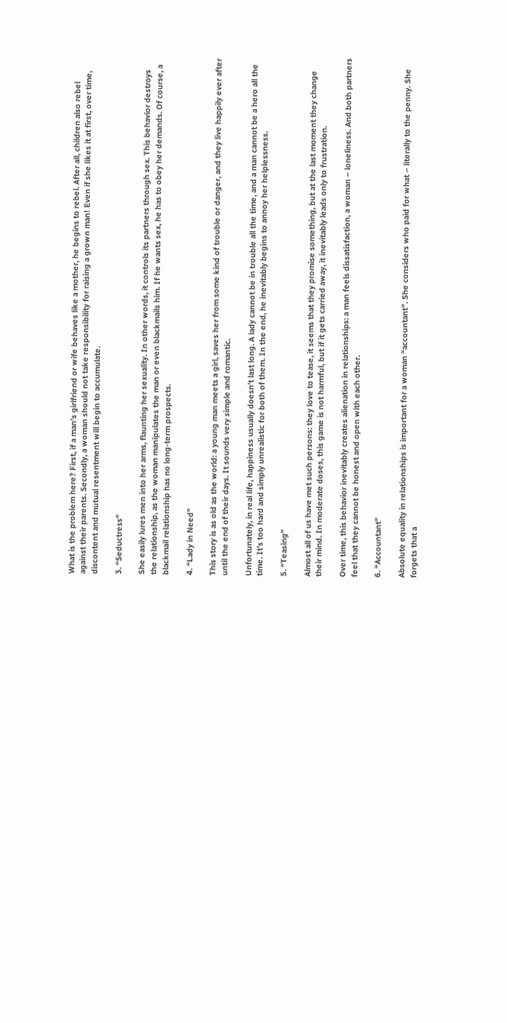What is the problem here? First, if a man’s girlfriend or wife behaves like a mother, he begins to rebel. After all, children also rebel against their parents. Secondly, a woman should not take responsibility for raising a grown man! Even if she likes it at first, over time, discontent and mutual resentment will begin to accumulate.

3. “Seductress”

She easily lures men into her arms, flaunting her sexuality. In other words, it controls its partners through sex. This behavior destroys the relationship, as the woman manipulates the man or even blackmails him. If he wants sex, he has to obey her demands. Of course, a blackmail relationship has no long-term prospects.

4. “Lady in Need”

This story is as old as the world: a young man meets a girl, saves her from some kind of trouble or danger, and they live happily ever after until the end of their days. It sounds very simple and romantic.

Unfortunately, in real life, happiness usually doesn’t last long. A lady cannot be in trouble all the time, and a man cannot be a hero all the time. It’s too hard and simply unrealistic for both of them. In the end, he inevitably begins to annoy her helplessness.

5. “Teasing”

Almost all of us have met such persons: they love to tease, it seems that they promise something, but at the last moment they change their mind. In moderate doses, this game is not harmful, but if it gets carried away, it inevitably leads only to frustration.

Over time, this behavior inevitably creates alienation in relationships: a man feels dissatisfaction, a woman – loneliness. And both partners feel that they cannot be honest and open with each other.

6. “Accountant”

Absolute equality in relationships is important for a woman “accountant”. She considers who paid for what – literally to the penny. She forgets that a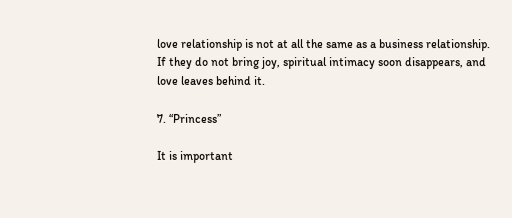love relationship is not at all the same as a business relationship. If they do not bring joy, spiritual intimacy soon disappears, and love leaves behind it.

7. “Princess”

It is important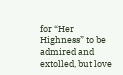for “Her Highness” to be admired and extolled, but love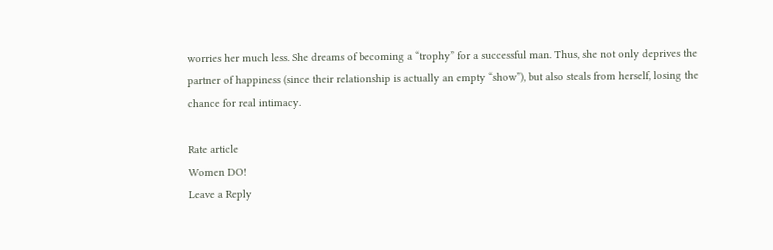worries her much less. She dreams of becoming a “trophy” for a successful man. Thus, she not only deprives the partner of happiness (since their relationship is actually an empty “show”), but also steals from herself, losing the chance for real intimacy.

Rate article
Women DO!
Leave a Reply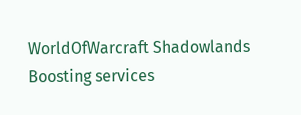WorldOfWarcraft Shadowlands Boosting services